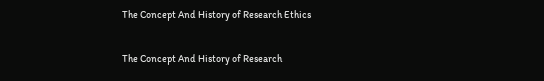The Concept And History of Research Ethics

The Concept And History of Research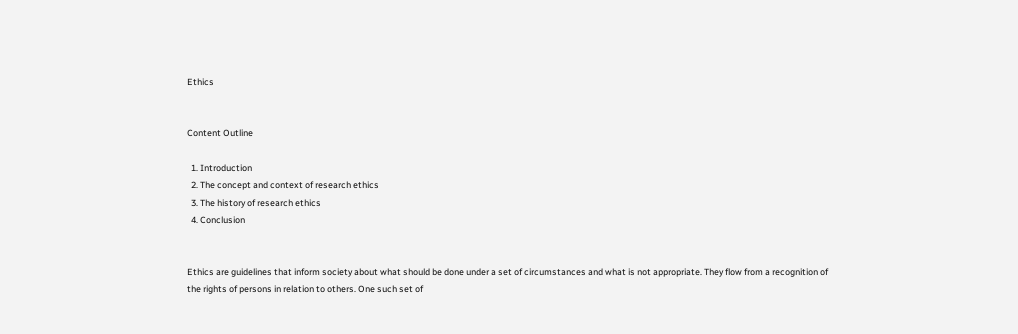Ethics


Content Outline

  1. Introduction
  2. The concept and context of research ethics
  3. The history of research ethics
  4. Conclusion


Ethics are guidelines that inform society about what should be done under a set of circumstances and what is not appropriate. They flow from a recognition of the rights of persons in relation to others. One such set of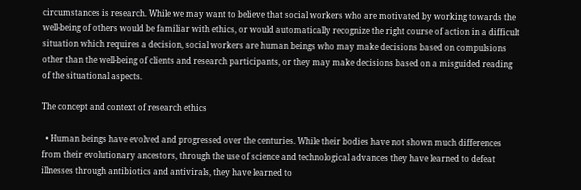circumstances is research. While we may want to believe that social workers who are motivated by working towards the well-being of others would be familiar with ethics, or would automatically recognize the right course of action in a difficult situation which requires a decision, social workers are human beings who may make decisions based on compulsions other than the well-being of clients and research participants, or they may make decisions based on a misguided reading of the situational aspects.

The concept and context of research ethics

  • Human beings have evolved and progressed over the centuries. While their bodies have not shown much differences from their evolutionary ancestors, through the use of science and technological advances they have learned to defeat illnesses through antibiotics and antivirals, they have learned to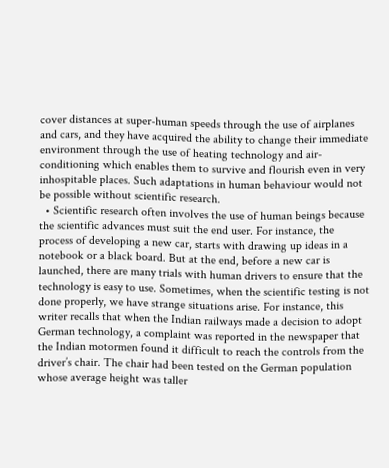cover distances at super-human speeds through the use of airplanes and cars, and they have acquired the ability to change their immediate environment through the use of heating technology and air-conditioning which enables them to survive and flourish even in very inhospitable places. Such adaptations in human behaviour would not be possible without scientific research.
  • Scientific research often involves the use of human beings because the scientific advances must suit the end user. For instance, the process of developing a new car, starts with drawing up ideas in a notebook or a black board. But at the end, before a new car is launched, there are many trials with human drivers to ensure that the technology is easy to use. Sometimes, when the scientific testing is not done properly, we have strange situations arise. For instance, this writer recalls that when the Indian railways made a decision to adopt German technology, a complaint was reported in the newspaper that the Indian motormen found it difficult to reach the controls from the driver’s chair. The chair had been tested on the German population whose average height was taller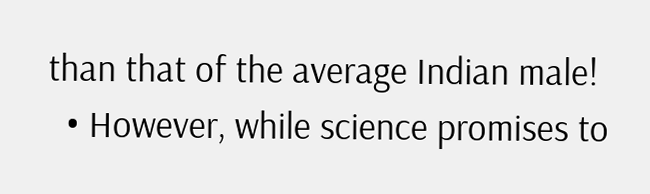than that of the average Indian male!
  • However, while science promises to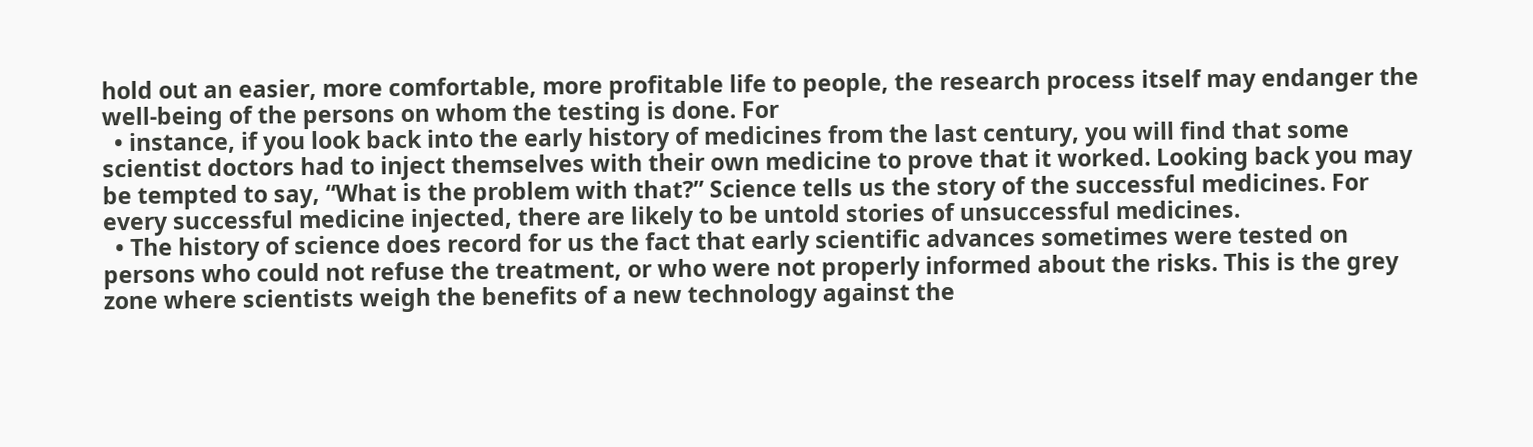hold out an easier, more comfortable, more profitable life to people, the research process itself may endanger the well-being of the persons on whom the testing is done. For
  • instance, if you look back into the early history of medicines from the last century, you will find that some scientist doctors had to inject themselves with their own medicine to prove that it worked. Looking back you may be tempted to say, “What is the problem with that?” Science tells us the story of the successful medicines. For every successful medicine injected, there are likely to be untold stories of unsuccessful medicines.
  • The history of science does record for us the fact that early scientific advances sometimes were tested on persons who could not refuse the treatment, or who were not properly informed about the risks. This is the grey zone where scientists weigh the benefits of a new technology against the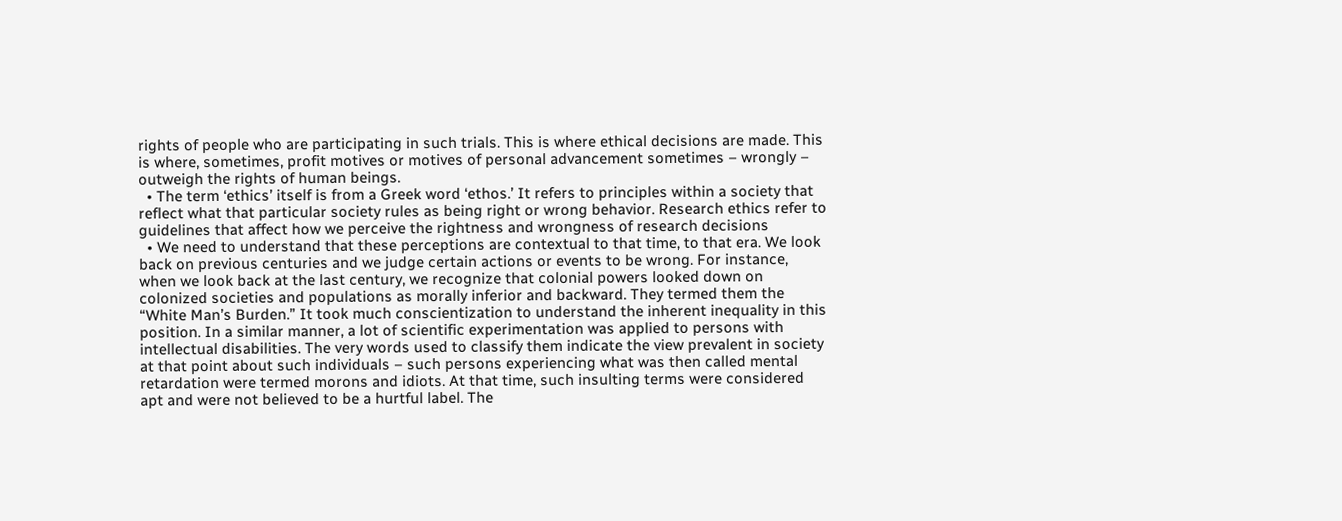rights of people who are participating in such trials. This is where ethical decisions are made. This is where, sometimes, profit motives or motives of personal advancement sometimes – wrongly – outweigh the rights of human beings.
  • The term ‘ethics’ itself is from a Greek word ‘ethos.’ It refers to principles within a society that reflect what that particular society rules as being right or wrong behavior. Research ethics refer to guidelines that affect how we perceive the rightness and wrongness of research decisions
  • We need to understand that these perceptions are contextual to that time, to that era. We look back on previous centuries and we judge certain actions or events to be wrong. For instance, when we look back at the last century, we recognize that colonial powers looked down on colonized societies and populations as morally inferior and backward. They termed them the “White Man’s Burden.” It took much conscientization to understand the inherent inequality in this position. In a similar manner, a lot of scientific experimentation was applied to persons with intellectual disabilities. The very words used to classify them indicate the view prevalent in society at that point about such individuals – such persons experiencing what was then called mental retardation were termed morons and idiots. At that time, such insulting terms were considered apt and were not believed to be a hurtful label. The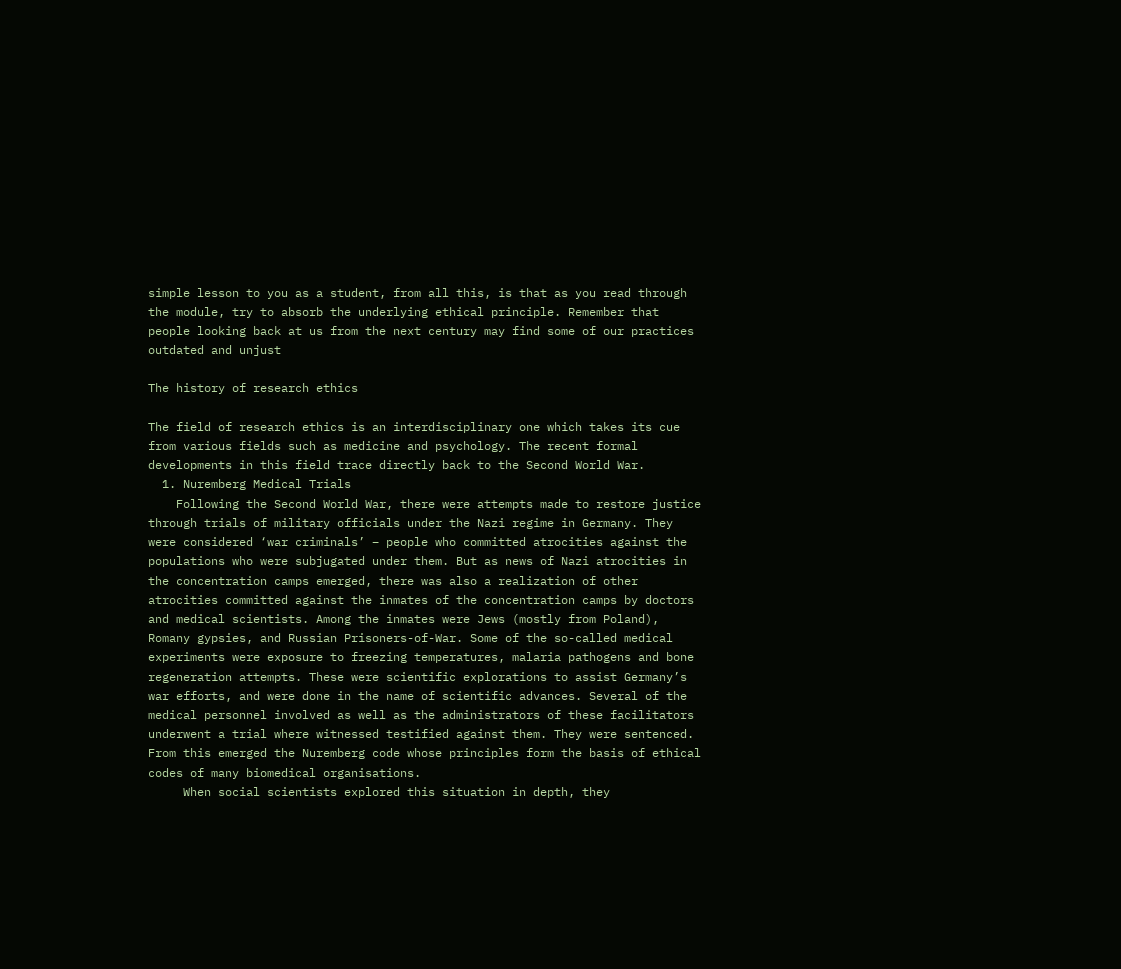simple lesson to you as a student, from all this, is that as you read through the module, try to absorb the underlying ethical principle. Remember that people looking back at us from the next century may find some of our practices outdated and unjust

The history of research ethics

The field of research ethics is an interdisciplinary one which takes its cue from various fields such as medicine and psychology. The recent formal developments in this field trace directly back to the Second World War.
  1. Nuremberg Medical Trials
    Following the Second World War, there were attempts made to restore justice through trials of military officials under the Nazi regime in Germany. They were considered ‘war criminals’ – people who committed atrocities against the populations who were subjugated under them. But as news of Nazi atrocities in the concentration camps emerged, there was also a realization of other atrocities committed against the inmates of the concentration camps by doctors and medical scientists. Among the inmates were Jews (mostly from Poland), Romany gypsies, and Russian Prisoners-of-War. Some of the so-called medical experiments were exposure to freezing temperatures, malaria pathogens and bone regeneration attempts. These were scientific explorations to assist Germany’s war efforts, and were done in the name of scientific advances. Several of the medical personnel involved as well as the administrators of these facilitators underwent a trial where witnessed testified against them. They were sentenced. From this emerged the Nuremberg code whose principles form the basis of ethical codes of many biomedical organisations.
     When social scientists explored this situation in depth, they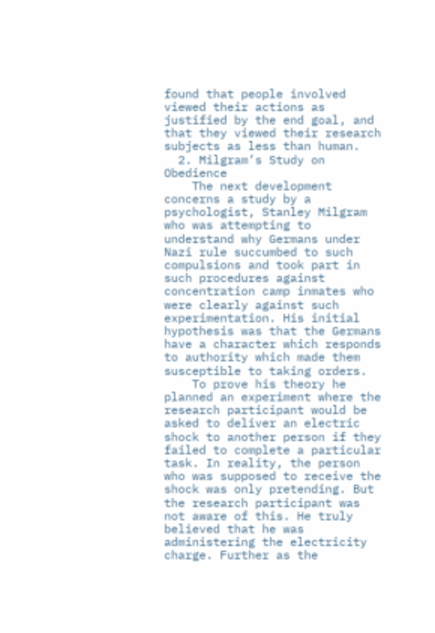found that people involved viewed their actions as justified by the end goal, and that they viewed their research subjects as less than human.
  2. Milgram’s Study on Obedience
    The next development concerns a study by a psychologist, Stanley Milgram who was attempting to understand why Germans under Nazi rule succumbed to such compulsions and took part in such procedures against concentration camp inmates who were clearly against such experimentation. His initial hypothesis was that the Germans have a character which responds to authority which made them susceptible to taking orders.
    To prove his theory he planned an experiment where the research participant would be asked to deliver an electric shock to another person if they failed to complete a particular task. In reality, the person who was supposed to receive the shock was only pretending. But the research participant was not aware of this. He truly believed that he was administering the electricity charge. Further as the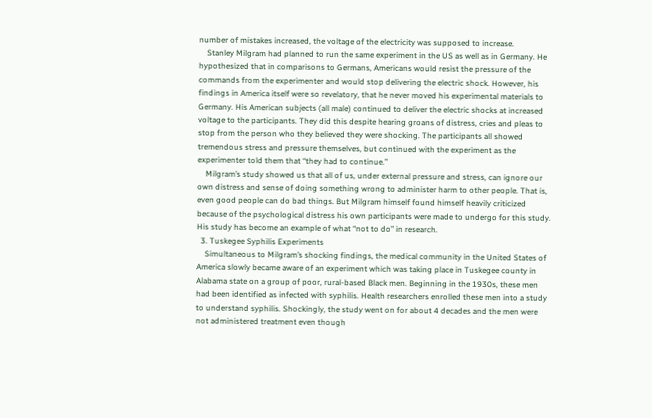number of mistakes increased, the voltage of the electricity was supposed to increase.
    Stanley Milgram had planned to run the same experiment in the US as well as in Germany. He hypothesized that in comparisons to Germans, Americans would resist the pressure of the commands from the experimenter and would stop delivering the electric shock. However, his findings in America itself were so revelatory, that he never moved his experimental materials to Germany. His American subjects (all male) continued to deliver the electric shocks at increased voltage to the participants. They did this despite hearing groans of distress, cries and pleas to stop from the person who they believed they were shocking. The participants all showed tremendous stress and pressure themselves, but continued with the experiment as the experimenter told them that “they had to continue.”
    Milgram’s study showed us that all of us, under external pressure and stress, can ignore our own distress and sense of doing something wrong to administer harm to other people. That is, even good people can do bad things. But Milgram himself found himself heavily criticized because of the psychological distress his own participants were made to undergo for this study. His study has become an example of what “not to do” in research.
  3. Tuskegee Syphilis Experiments
    Simultaneous to Milgram’s shocking findings, the medical community in the United States of America slowly became aware of an experiment which was taking place in Tuskegee county in Alabama state on a group of poor, rural-based Black men. Beginning in the 1930s, these men had been identified as infected with syphilis. Health researchers enrolled these men into a study to understand syphilis. Shockingly, the study went on for about 4 decades and the men were not administered treatment even though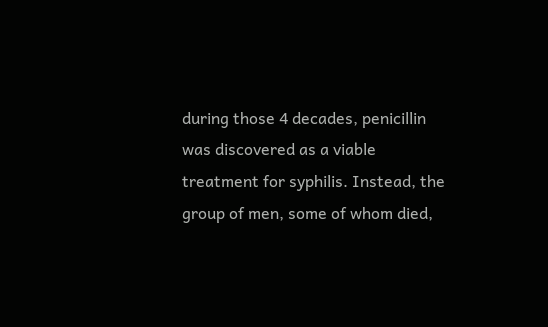during those 4 decades, penicillin was discovered as a viable treatment for syphilis. Instead, the group of men, some of whom died,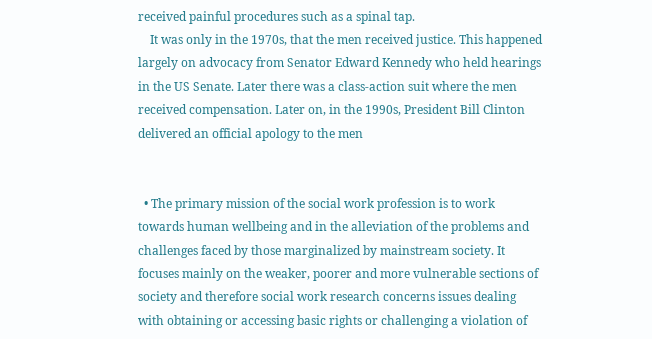received painful procedures such as a spinal tap.
    It was only in the 1970s, that the men received justice. This happened largely on advocacy from Senator Edward Kennedy who held hearings in the US Senate. Later there was a class-action suit where the men received compensation. Later on, in the 1990s, President Bill Clinton delivered an official apology to the men


  • The primary mission of the social work profession is to work towards human wellbeing and in the alleviation of the problems and challenges faced by those marginalized by mainstream society. It focuses mainly on the weaker, poorer and more vulnerable sections of society and therefore social work research concerns issues dealing with obtaining or accessing basic rights or challenging a violation of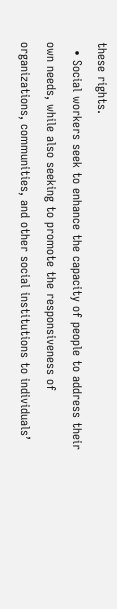these rights.
  • Social workers seek to enhance the capacity of people to address their own needs, while also seeking to promote the responsiveness of organizations, communities, and other social institutions to individuals’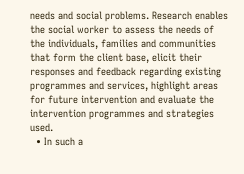needs and social problems. Research enables the social worker to assess the needs of the individuals, families and communities that form the client base, elicit their responses and feedback regarding existing programmes and services, highlight areas for future intervention and evaluate the intervention programmes and strategies used.
  • In such a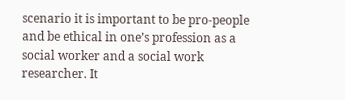scenario it is important to be pro-people and be ethical in one’s profession as a social worker and a social work researcher. It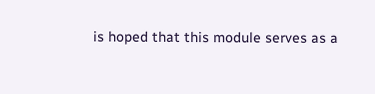is hoped that this module serves as a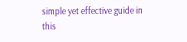simple yet effective guide in this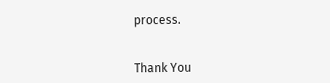process.


Thank You